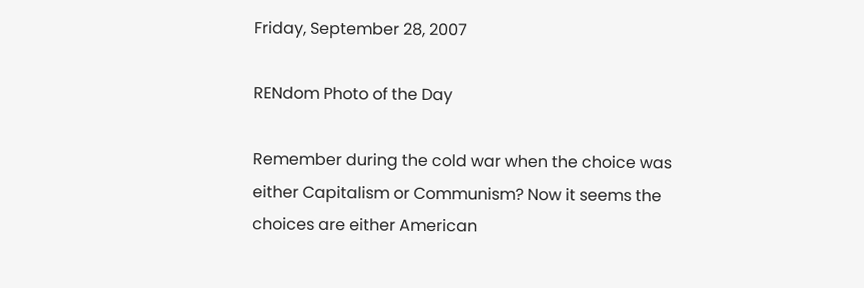Friday, September 28, 2007

RENdom Photo of the Day

Remember during the cold war when the choice was either Capitalism or Communism? Now it seems the choices are either American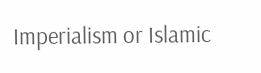Imperialism or Islamic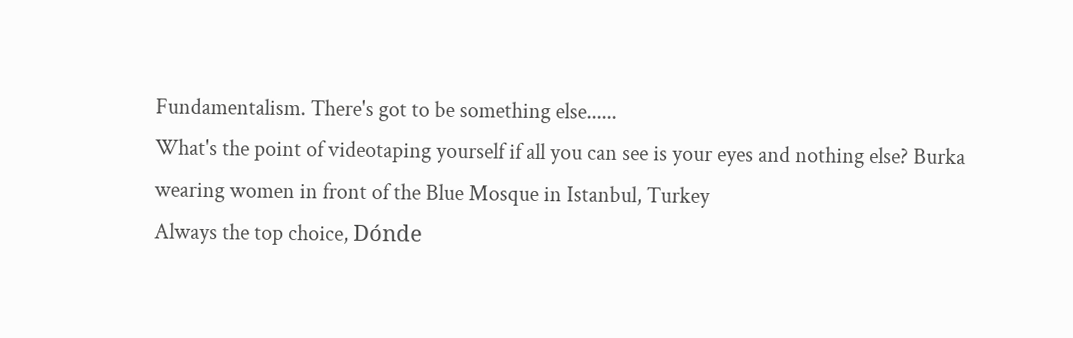Fundamentalism. There's got to be something else......
What's the point of videotaping yourself if all you can see is your eyes and nothing else? Burka wearing women in front of the Blue Mosque in Istanbul, Turkey
Always the top choice, Dónde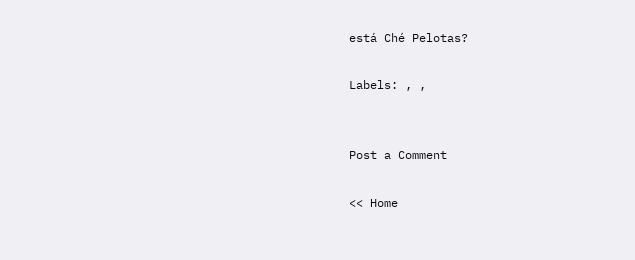está Ché Pelotas?

Labels: , ,


Post a Comment

<< Home